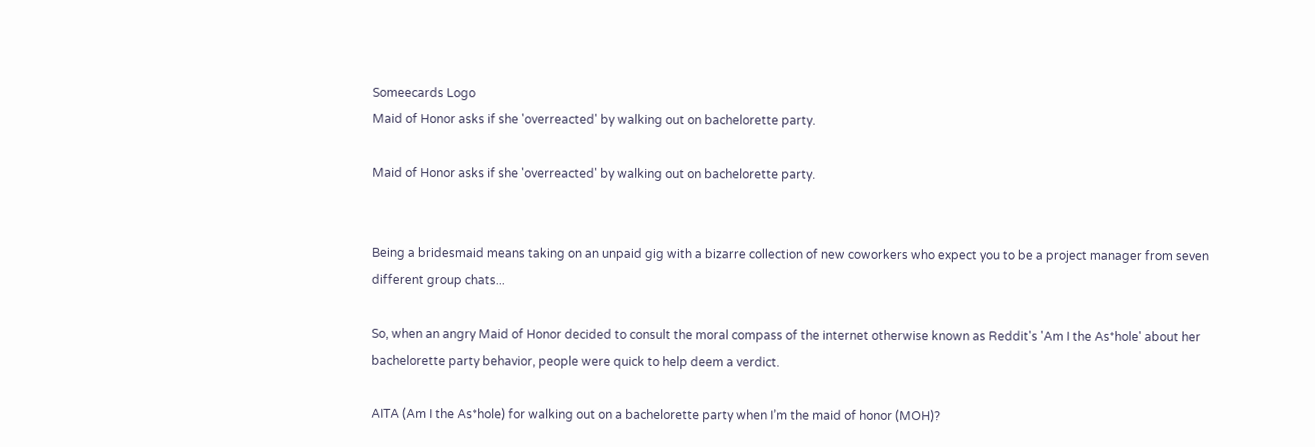Someecards Logo
Maid of Honor asks if she 'overreacted' by walking out on bachelorette party.

Maid of Honor asks if she 'overreacted' by walking out on bachelorette party.


Being a bridesmaid means taking on an unpaid gig with a bizarre collection of new coworkers who expect you to be a project manager from seven different group chats...

So, when an angry Maid of Honor decided to consult the moral compass of the internet otherwise known as Reddit's 'Am I the As*hole' about her bachelorette party behavior, people were quick to help deem a verdict.

AITA (Am I the As*hole) for walking out on a bachelorette party when I’m the maid of honor (MOH)?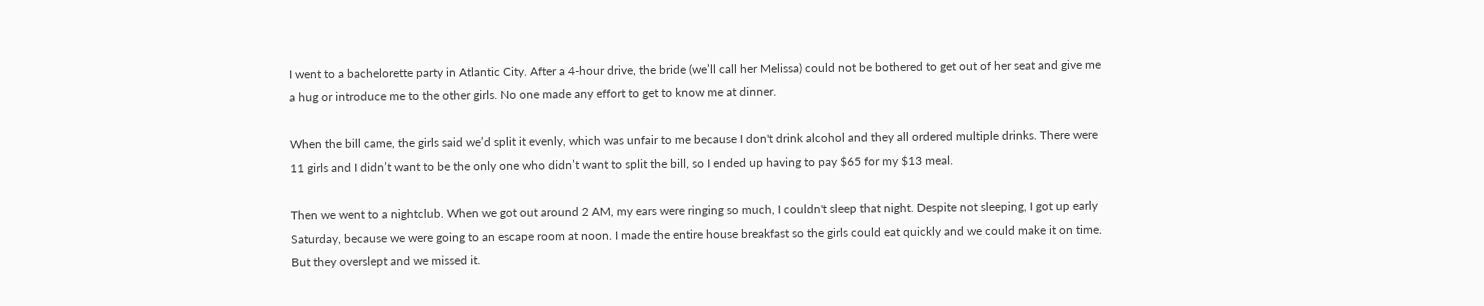I went to a bachelorette party in Atlantic City. After a 4-hour drive, the bride (we’ll call her Melissa) could not be bothered to get out of her seat and give me a hug or introduce me to the other girls. No one made any effort to get to know me at dinner.

When the bill came, the girls said we’d split it evenly, which was unfair to me because I don't drink alcohol and they all ordered multiple drinks. There were 11 girls and I didn’t want to be the only one who didn’t want to split the bill, so I ended up having to pay $65 for my $13 meal.

Then we went to a nightclub. When we got out around 2 AM, my ears were ringing so much, I couldn't sleep that night. Despite not sleeping, I got up early Saturday, because we were going to an escape room at noon. I made the entire house breakfast so the girls could eat quickly and we could make it on time. But they overslept and we missed it.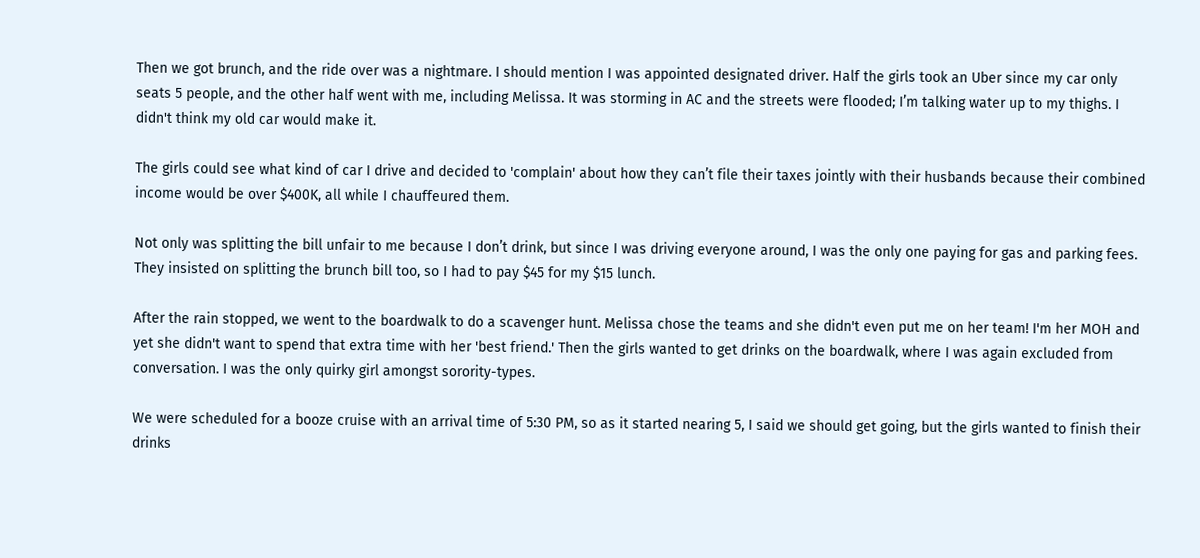Then we got brunch, and the ride over was a nightmare. I should mention I was appointed designated driver. Half the girls took an Uber since my car only seats 5 people, and the other half went with me, including Melissa. It was storming in AC and the streets were flooded; I’m talking water up to my thighs. I didn't think my old car would make it.

The girls could see what kind of car I drive and decided to 'complain' about how they can’t file their taxes jointly with their husbands because their combined income would be over $400K, all while I chauffeured them.

Not only was splitting the bill unfair to me because I don’t drink, but since I was driving everyone around, I was the only one paying for gas and parking fees. They insisted on splitting the brunch bill too, so I had to pay $45 for my $15 lunch.

After the rain stopped, we went to the boardwalk to do a scavenger hunt. Melissa chose the teams and she didn't even put me on her team! I'm her MOH and yet she didn't want to spend that extra time with her 'best friend.' Then the girls wanted to get drinks on the boardwalk, where I was again excluded from conversation. I was the only quirky girl amongst sorority-types.

We were scheduled for a booze cruise with an arrival time of 5:30 PM, so as it started nearing 5, I said we should get going, but the girls wanted to finish their drinks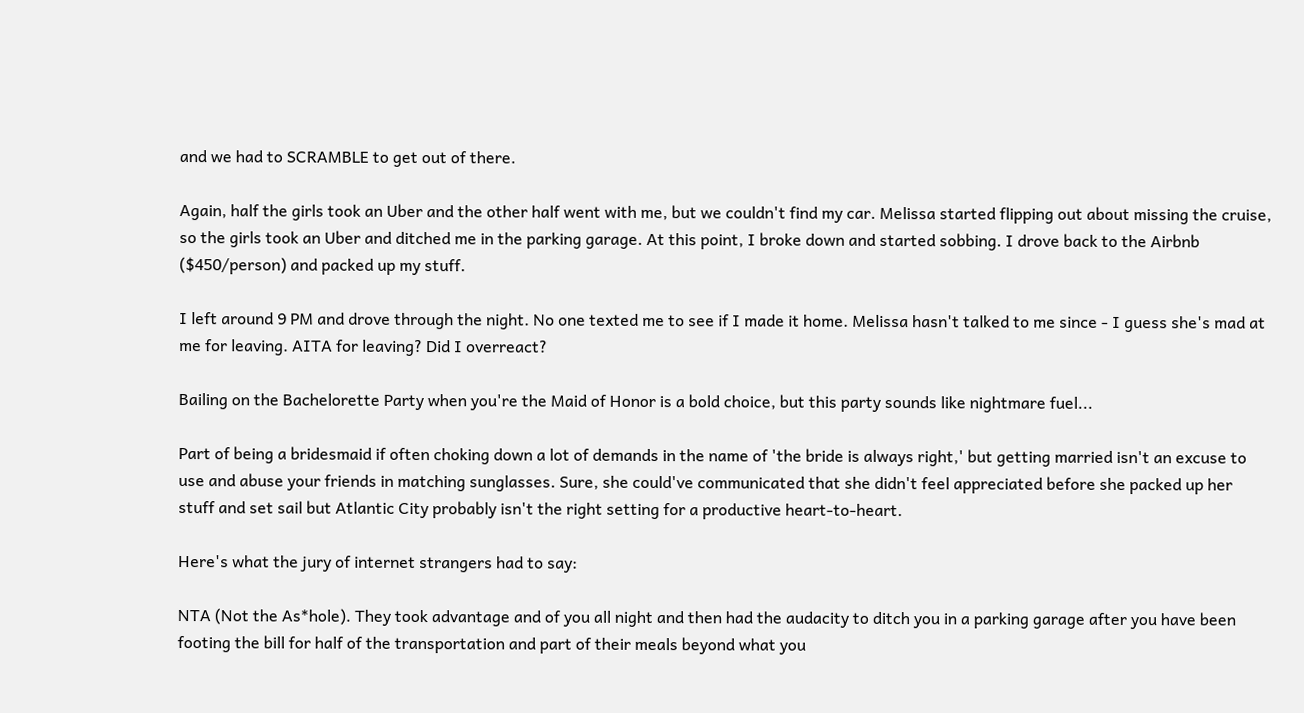and we had to SCRAMBLE to get out of there.

Again, half the girls took an Uber and the other half went with me, but we couldn't find my car. Melissa started flipping out about missing the cruise, so the girls took an Uber and ditched me in the parking garage. At this point, I broke down and started sobbing. I drove back to the Airbnb ($450/person) and packed up my stuff.

I left around 9 PM and drove through the night. No one texted me to see if I made it home. Melissa hasn't talked to me since - I guess she's mad at me for leaving. AITA for leaving? Did I overreact?

Bailing on the Bachelorette Party when you're the Maid of Honor is a bold choice, but this party sounds like nightmare fuel...

Part of being a bridesmaid if often choking down a lot of demands in the name of 'the bride is always right,' but getting married isn't an excuse to use and abuse your friends in matching sunglasses. Sure, she could've communicated that she didn't feel appreciated before she packed up her stuff and set sail but Atlantic City probably isn't the right setting for a productive heart-to-heart.

Here's what the jury of internet strangers had to say:

NTA (Not the As*hole). They took advantage and of you all night and then had the audacity to ditch you in a parking garage after you have been footing the bill for half of the transportation and part of their meals beyond what you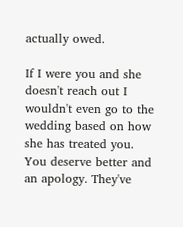actually owed.

If I were you and she doesn't reach out I wouldn't even go to the wedding based on how she has treated you. You deserve better and an apology. They've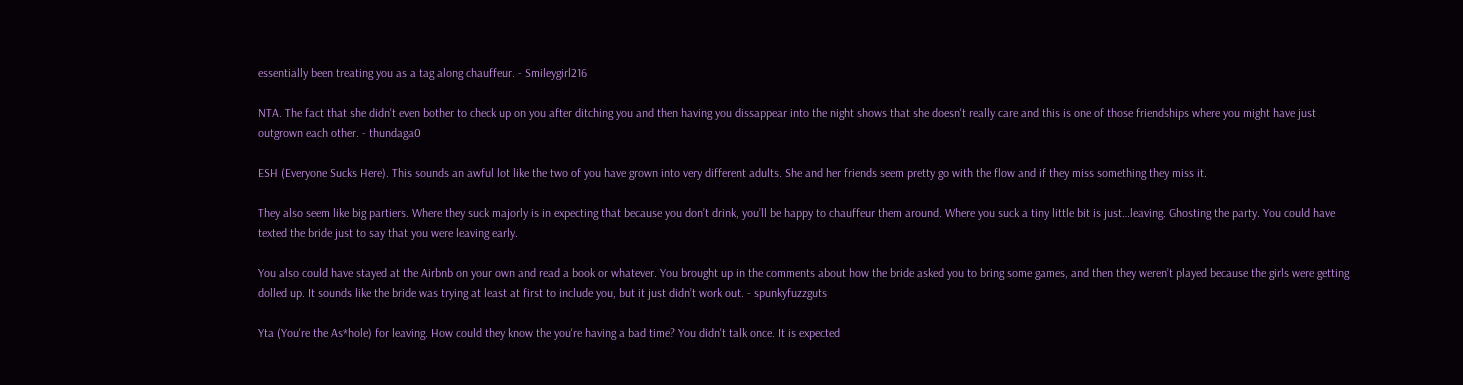essentially been treating you as a tag along chauffeur. - Smileygirl216

NTA. The fact that she didn't even bother to check up on you after ditching you and then having you dissappear into the night shows that she doesn't really care and this is one of those friendships where you might have just outgrown each other. - thundaga0

ESH (Everyone Sucks Here). This sounds an awful lot like the two of you have grown into very different adults. She and her friends seem pretty go with the flow and if they miss something they miss it.

They also seem like big partiers. Where they suck majorly is in expecting that because you don’t drink, you’ll be happy to chauffeur them around. Where you suck a tiny little bit is just…leaving. Ghosting the party. You could have texted the bride just to say that you were leaving early.

You also could have stayed at the Airbnb on your own and read a book or whatever. You brought up in the comments about how the bride asked you to bring some games, and then they weren’t played because the girls were getting dolled up. It sounds like the bride was trying at least at first to include you, but it just didn’t work out. - spunkyfuzzguts

Yta (You're the As*hole) for leaving. How could they know the you're having a bad time? You didn't talk once. It is expected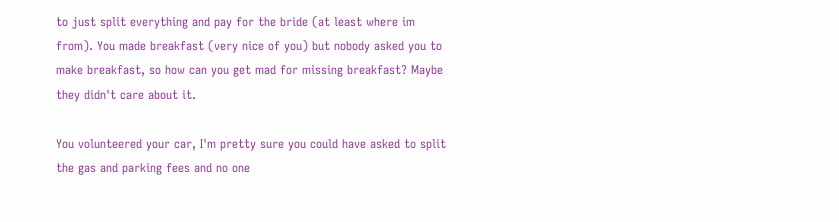to just split everything and pay for the bride (at least where im from). You made breakfast (very nice of you) but nobody asked you to make breakfast, so how can you get mad for missing breakfast? Maybe they didn't care about it.

You volunteered your car, I'm pretty sure you could have asked to split the gas and parking fees and no one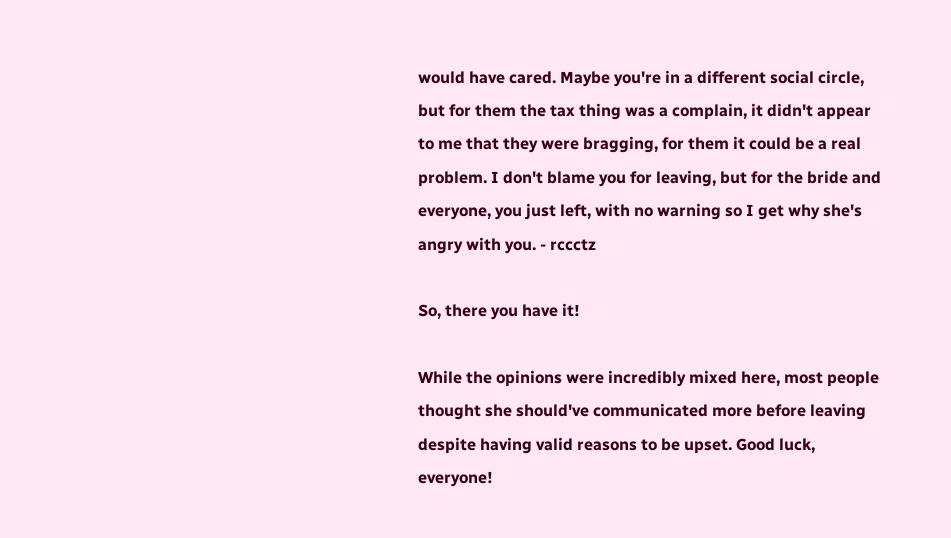would have cared. Maybe you're in a different social circle, but for them the tax thing was a complain, it didn't appear to me that they were bragging, for them it could be a real problem. I don't blame you for leaving, but for the bride and everyone, you just left, with no warning so I get why she's angry with you. - rccctz

So, there you have it!

While the opinions were incredibly mixed here, most people thought she should've communicated more before leaving despite having valid reasons to be upset. Good luck, everyone!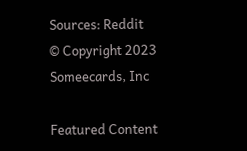Sources: Reddit
© Copyright 2023 Someecards, Inc

Featured Content